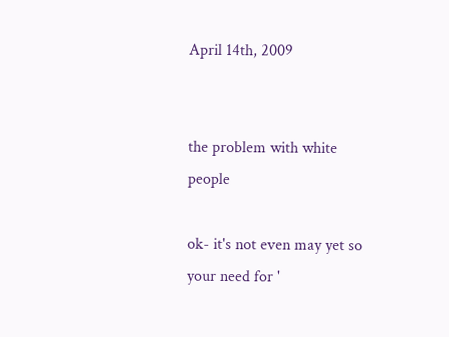April 14th, 2009


the problem with white people

ok- it's not even may yet so your need for '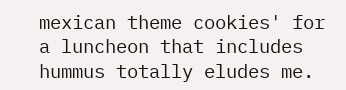mexican theme cookies' for a luncheon that includes hummus totally eludes me.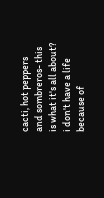cacti, hot peppers and sombreros- this is what it's all about? i don't have a life because of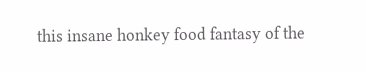this insane honkey food fantasy of the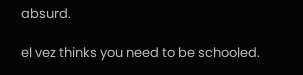absurd.

el vez thinks you need to be schooled.